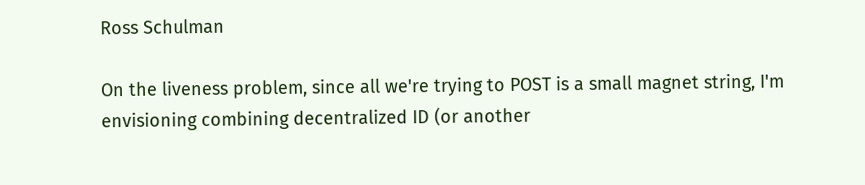Ross Schulman

On the liveness problem, since all we're trying to POST is a small magnet string, I'm envisioning combining decentralized ID (or another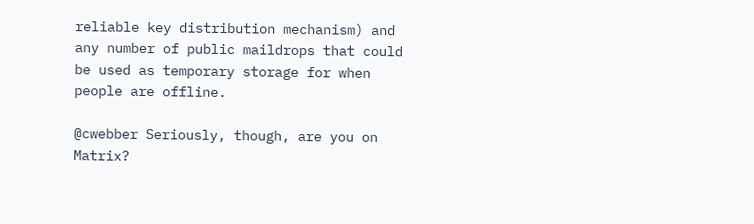reliable key distribution mechanism) and any number of public maildrops that could be used as temporary storage for when people are offline.

@cwebber Seriously, though, are you on Matrix?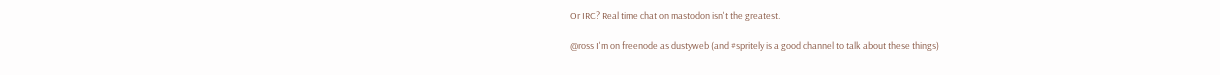Or IRC? Real time chat on mastodon isn't the greatest.

@ross I'm on freenode as dustyweb (and #spritely is a good channel to talk about these things)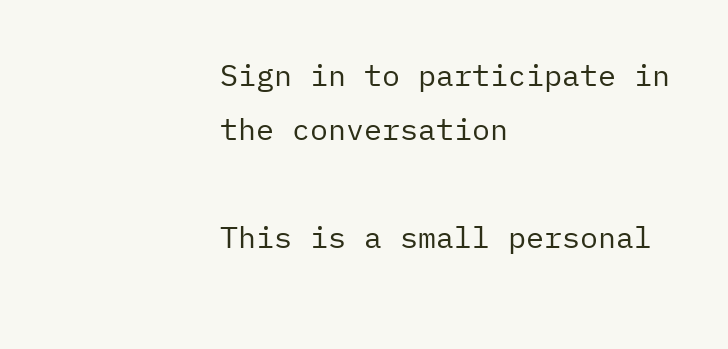Sign in to participate in the conversation

This is a small personal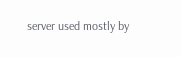server used mostly by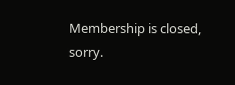Membership is closed, sorry.